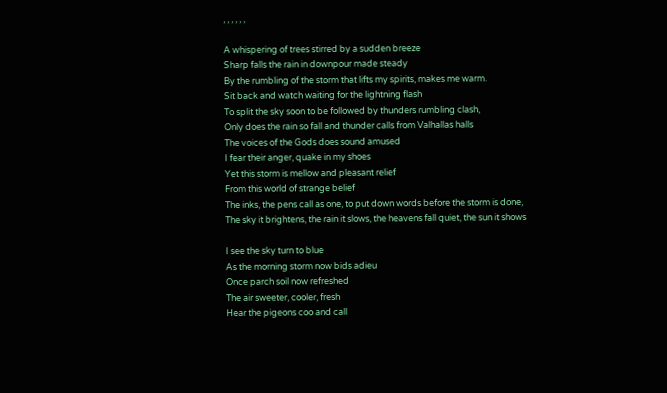, , , , , ,

A whispering of trees stirred by a sudden breeze
Sharp falls the rain in downpour made steady
By the rumbling of the storm that lifts my spirits, makes me warm.
Sit back and watch waiting for the lightning flash
To split the sky soon to be followed by thunders rumbling clash,
Only does the rain so fall and thunder calls from Valhallas halls
The voices of the Gods does sound amused
I fear their anger, quake in my shoes
Yet this storm is mellow and pleasant relief
From this world of strange belief
The inks, the pens call as one, to put down words before the storm is done,
The sky it brightens, the rain it slows, the heavens fall quiet, the sun it shows

I see the sky turn to blue
As the morning storm now bids adieu
Once parch soil now refreshed
The air sweeter, cooler, fresh
Hear the pigeons coo and call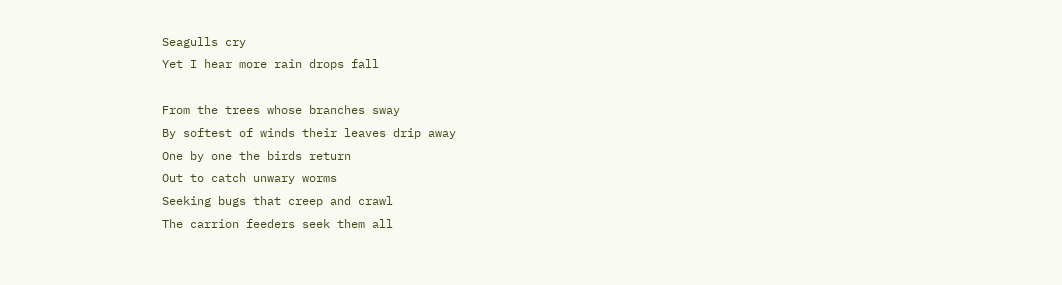Seagulls cry
Yet I hear more rain drops fall

From the trees whose branches sway
By softest of winds their leaves drip away
One by one the birds return
Out to catch unwary worms
Seeking bugs that creep and crawl
The carrion feeders seek them all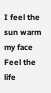I feel the sun warm my face
Feel the life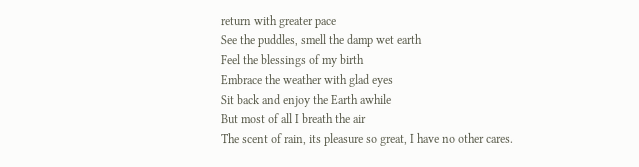return with greater pace
See the puddles, smell the damp wet earth
Feel the blessings of my birth
Embrace the weather with glad eyes
Sit back and enjoy the Earth awhile
But most of all I breath the air
The scent of rain, its pleasure so great, I have no other cares.